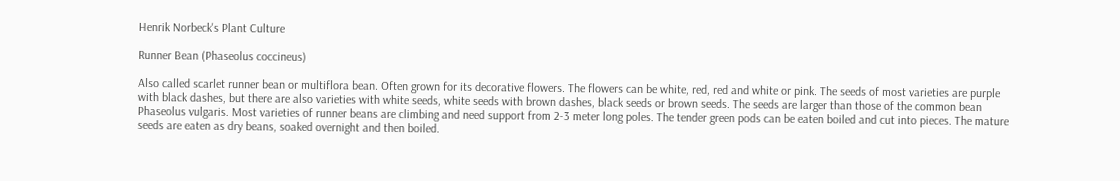Henrik Norbeck's Plant Culture

Runner Bean (Phaseolus coccineus)

Also called scarlet runner bean or multiflora bean. Often grown for its decorative flowers. The flowers can be white, red, red and white or pink. The seeds of most varieties are purple with black dashes, but there are also varieties with white seeds, white seeds with brown dashes, black seeds or brown seeds. The seeds are larger than those of the common bean Phaseolus vulgaris. Most varieties of runner beans are climbing and need support from 2-3 meter long poles. The tender green pods can be eaten boiled and cut into pieces. The mature seeds are eaten as dry beans, soaked overnight and then boiled.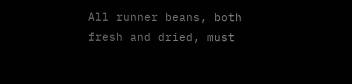All runner beans, both fresh and dried, must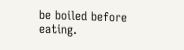be boiled before eating.